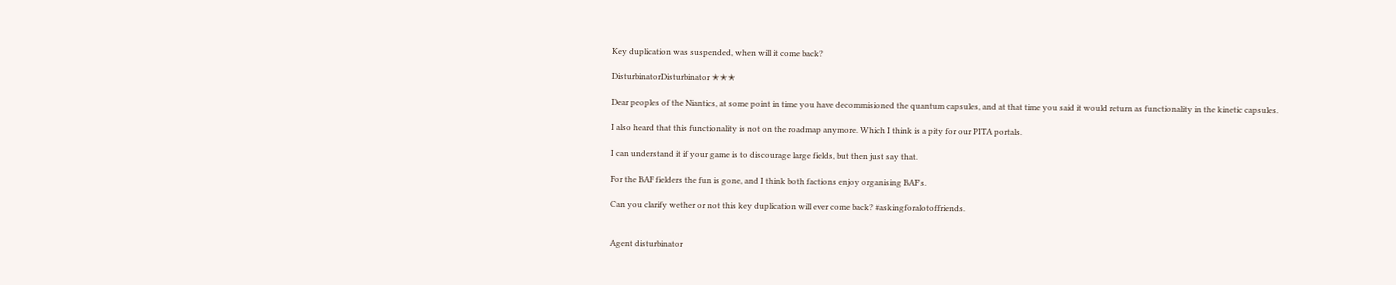Key duplication was suspended, when will it come back?

DisturbinatorDisturbinator ✭✭✭

Dear peoples of the Niantics, at some point in time you have decommisioned the quantum capsules, and at that time you said it would return as functionality in the kinetic capsules.

I also heard that this functionality is not on the roadmap anymore. Which I think is a pity for our PITA portals.

I can understand it if your game is to discourage large fields, but then just say that.

For the BAF fielders the fun is gone, and I think both factions enjoy organising BAF's.

Can you clarify wether or not this key duplication will ever come back? #askingforalotoffriends.


Agent disturbinator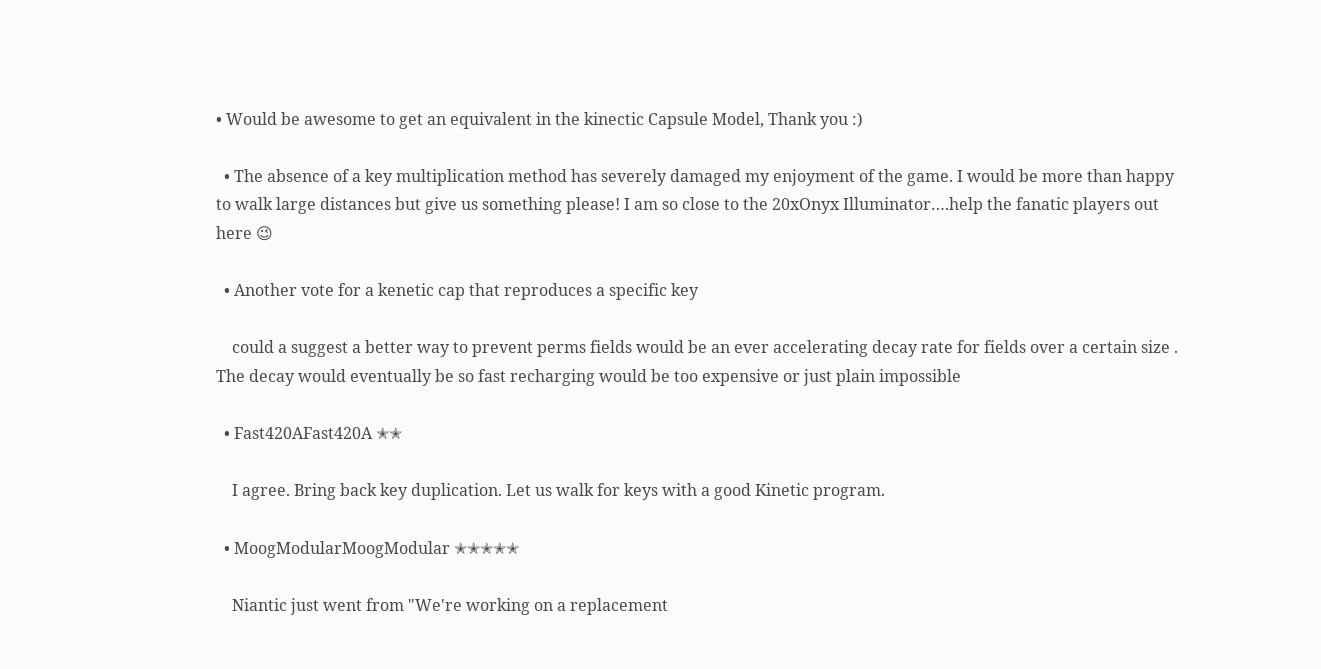• Would be awesome to get an equivalent in the kinectic Capsule Model, Thank you :)

  • The absence of a key multiplication method has severely damaged my enjoyment of the game. I would be more than happy to walk large distances but give us something please! I am so close to the 20xOnyx Illuminator….help the fanatic players out here 😉

  • Another vote for a kenetic cap that reproduces a specific key

    could a suggest a better way to prevent perms fields would be an ever accelerating decay rate for fields over a certain size . The decay would eventually be so fast recharging would be too expensive or just plain impossible

  • Fast420AFast420A ✭✭

    I agree. Bring back key duplication. Let us walk for keys with a good Kinetic program.

  • MoogModularMoogModular ✭✭✭✭✭

    Niantic just went from "We're working on a replacement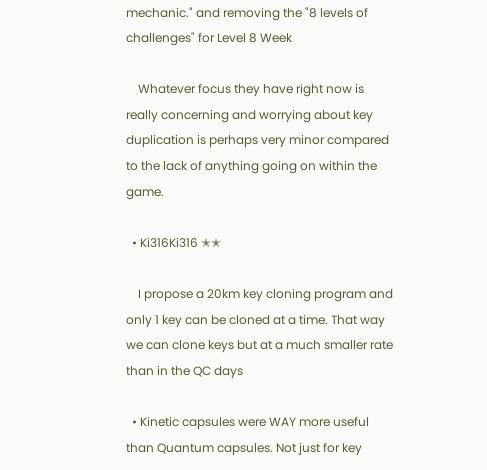mechanic." and removing the "8 levels of challenges" for Level 8 Week

    Whatever focus they have right now is really concerning and worrying about key duplication is perhaps very minor compared to the lack of anything going on within the game.

  • Ki316Ki316 ✭✭

    I propose a 20km key cloning program and only 1 key can be cloned at a time. That way we can clone keys but at a much smaller rate than in the QC days

  • Kinetic capsules were WAY more useful than Quantum capsules. Not just for key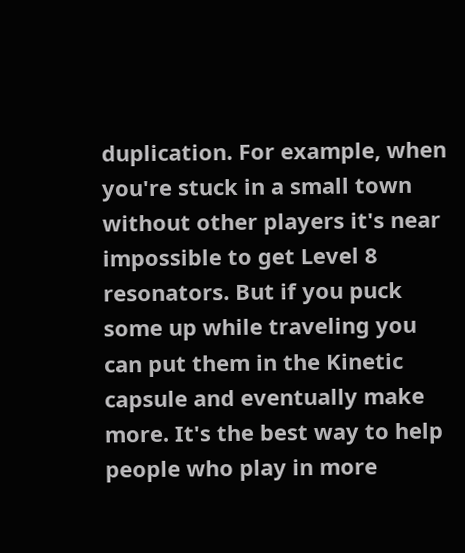duplication. For example, when you're stuck in a small town without other players it's near impossible to get Level 8 resonators. But if you puck some up while traveling you can put them in the Kinetic capsule and eventually make more. It's the best way to help people who play in more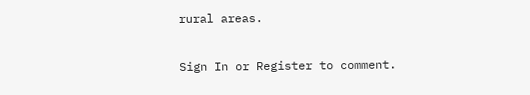rural areas.

Sign In or Register to comment.